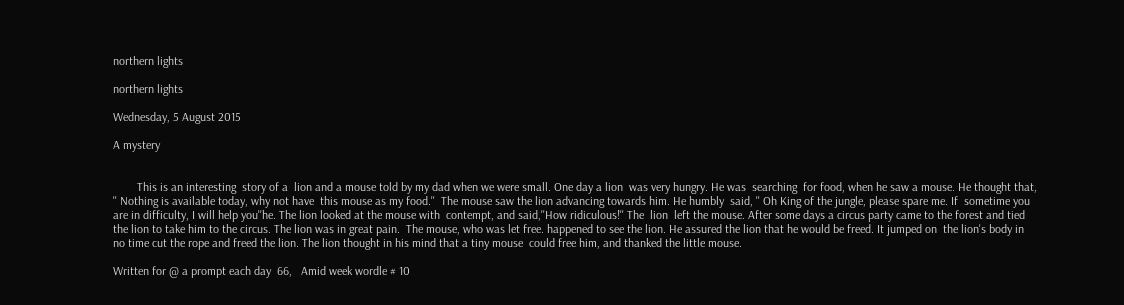northern lights

northern lights

Wednesday, 5 August 2015

A mystery


        This is an interesting  story of a  lion and a mouse told by my dad when we were small. One day a lion  was very hungry. He was  searching  for food, when he saw a mouse. He thought that, '' Nothing is available today, why not have  this mouse as my food.''  The mouse saw the lion advancing towards him. He humbly  said, '' Oh King of the jungle, please spare me. If  sometime you are in difficulty, I will help you''he. The lion looked at the mouse with  contempt, and said,''How ridiculous!'' The  lion  left the mouse. After some days a circus party came to the forest and tied the lion to take him to the circus. The lion was in great pain.  The mouse, who was let free. happened to see the lion. He assured the lion that he would be freed. It jumped on  the lion's body in no time cut the rope and freed the lion. The lion thought in his mind that a tiny mouse  could free him, and thanked the little mouse.

Written for @ a prompt each day  66,   Amid week wordle # 10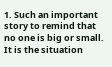1. Such an important story to remind that no one is big or small. It is the situation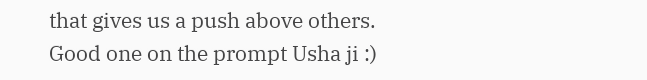that gives us a push above others. Good one on the prompt Usha ji :)